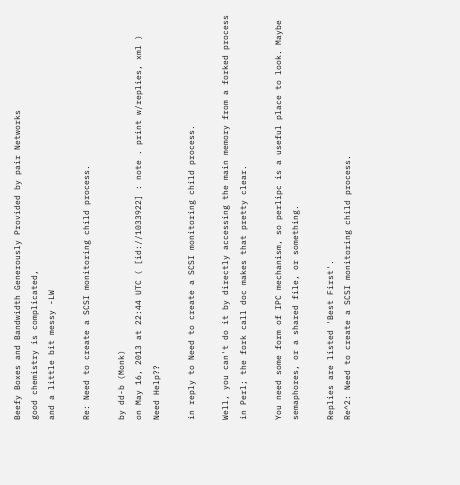Beefy Boxes and Bandwidth Generously Provided by pair Networks
good chemistry is complicated,
and a little bit messy -LW

Re: Need to create a SCSI monitoring child process.

by dd-b (Monk)
on May 16, 2013 at 22:44 UTC ( [id://1033922] : note . print w/replies, xml ) Need Help??

in reply to Need to create a SCSI monitoring child process.

Well, you can't do it by directly accessing the main memory from a forked process in Perl; the fork call doc makes that pretty clear.

You need some form of IPC mechanism, so perlipc is a useful place to look. Maybe semaphores, or a shared file, or something.

Replies are listed 'Best First'.
Re^2: Need to create a SCSI monitoring child process.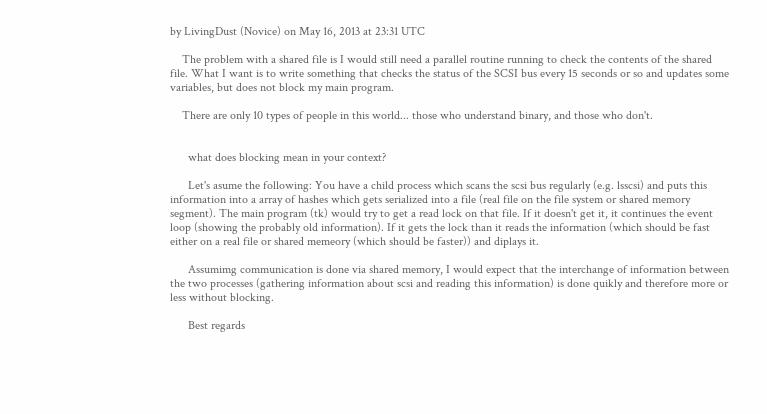by LivingDust (Novice) on May 16, 2013 at 23:31 UTC

    The problem with a shared file is I would still need a parallel routine running to check the contents of the shared file. What I want is to write something that checks the status of the SCSI bus every 15 seconds or so and updates some variables, but does not block my main program.

    There are only 10 types of people in this world... those who understand binary, and those who don't.


      what does blocking mean in your context?

      Let's asume the following: You have a child process which scans the scsi bus regularly (e.g. lsscsi) and puts this information into a array of hashes which gets serialized into a file (real file on the file system or shared memory segment). The main program (tk) would try to get a read lock on that file. If it doesn't get it, it continues the event loop (showing the probably old information). If it gets the lock than it reads the information (which should be fast either on a real file or shared memeory (which should be faster)) and diplays it.

      Assumimg communication is done via shared memory, I would expect that the interchange of information between the two processes (gathering information about scsi and reading this information) is done quikly and therefore more or less without blocking.

      Best regards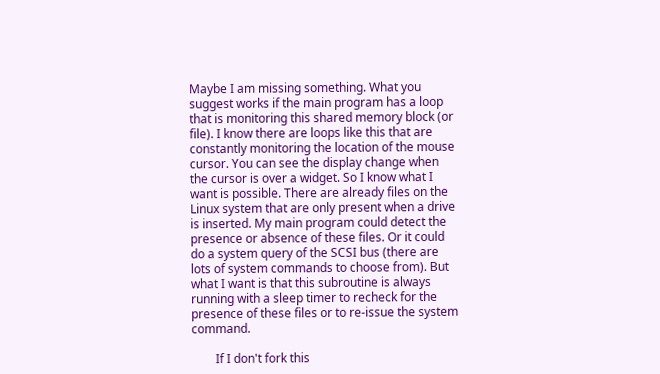Maybe I am missing something. What you suggest works if the main program has a loop that is monitoring this shared memory block (or file). I know there are loops like this that are constantly monitoring the location of the mouse cursor. You can see the display change when the cursor is over a widget. So I know what I want is possible. There are already files on the Linux system that are only present when a drive is inserted. My main program could detect the presence or absence of these files. Or it could do a system query of the SCSI bus (there are lots of system commands to choose from). But what I want is that this subroutine is always running with a sleep timer to recheck for the presence of these files or to re-issue the system command.

        If I don't fork this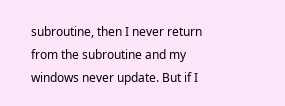subroutine, then I never return from the subroutine and my windows never update. But if I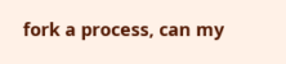fork a process, can my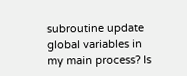subroutine update global variables in my main process? Is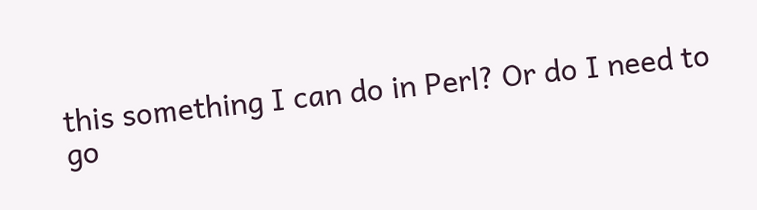this something I can do in Perl? Or do I need to go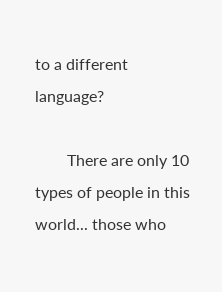to a different language?

        There are only 10 types of people in this world... those who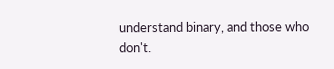understand binary, and those who don't.